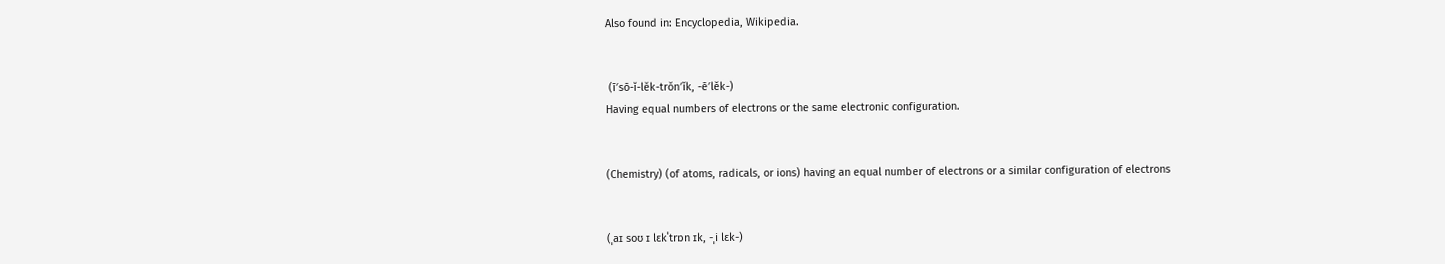Also found in: Encyclopedia, Wikipedia.


 (ī′sō-ĭ-lĕk-trŏn′ĭk, -ē′lĕk-)
Having equal numbers of electrons or the same electronic configuration.


(Chemistry) (of atoms, radicals, or ions) having an equal number of electrons or a similar configuration of electrons


(ˌaɪ soʊ ɪ lɛkˈtrɒn ɪk, -ˌi lɛk-)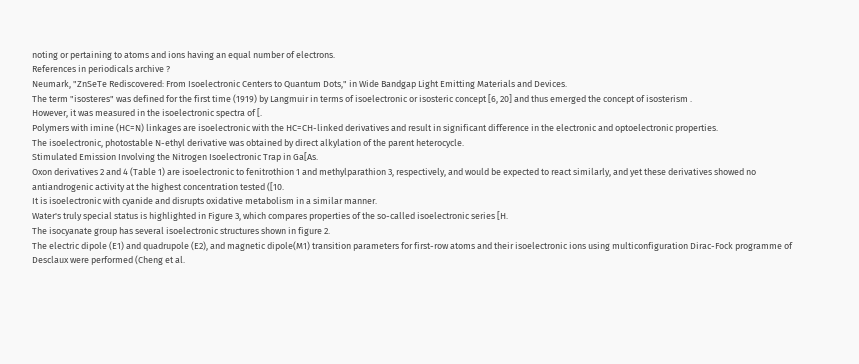noting or pertaining to atoms and ions having an equal number of electrons.
References in periodicals archive ?
Neumark, "ZnSeTe Rediscovered: From Isoelectronic Centers to Quantum Dots," in Wide Bandgap Light Emitting Materials and Devices.
The term "isosteres" was defined for the first time (1919) by Langmuir in terms of isoelectronic or isosteric concept [6, 20] and thus emerged the concept of isosterism .
However, it was measured in the isoelectronic spectra of [.
Polymers with imine (HC=N) linkages are isoelectronic with the HC=CH-linked derivatives and result in significant difference in the electronic and optoelectronic properties.
The isoelectronic, photostable N-ethyl derivative was obtained by direct alkylation of the parent heterocycle.
Stimulated Emission Involving the Nitrogen Isoelectronic Trap in Ga[As.
Oxon derivatives 2 and 4 (Table 1) are isoelectronic to fenitrothion 1 and methylparathion 3, respectively, and would be expected to react similarly, and yet these derivatives showed no antiandrogenic activity at the highest concentration tested ([10.
It is isoelectronic with cyanide and disrupts oxidative metabolism in a similar manner.
Water's truly special status is highlighted in Figure 3, which compares properties of the so-called isoelectronic series [H.
The isocyanate group has several isoelectronic structures shown in figure 2.
The electric dipole (E1) and quadrupole (E2), and magnetic dipole(M1) transition parameters for first-row atoms and their isoelectronic ions using multiconfiguration Dirac-Fock programme of Desclaux were performed (Cheng et al.